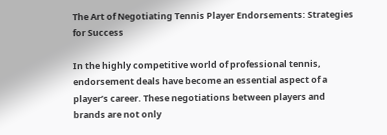The Art of Negotiating Tennis Player Endorsements: Strategies for Success

In the highly competitive world of professional tennis, endorsement deals have become an essential aspect of a player’s career. These negotiations between players and brands are not only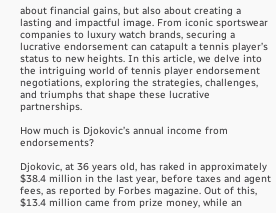about financial gains, but also about creating a lasting and impactful image. From iconic sportswear companies to luxury watch brands, securing a lucrative endorsement can catapult a tennis player’s status to new heights. In this article, we delve into the intriguing world of tennis player endorsement negotiations, exploring the strategies, challenges, and triumphs that shape these lucrative partnerships.

How much is Djokovic’s annual income from endorsements?

Djokovic, at 36 years old, has raked in approximately $38.4 million in the last year, before taxes and agent fees, as reported by Forbes magazine. Out of this, $13.4 million came from prize money, while an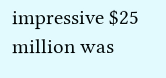impressive $25 million was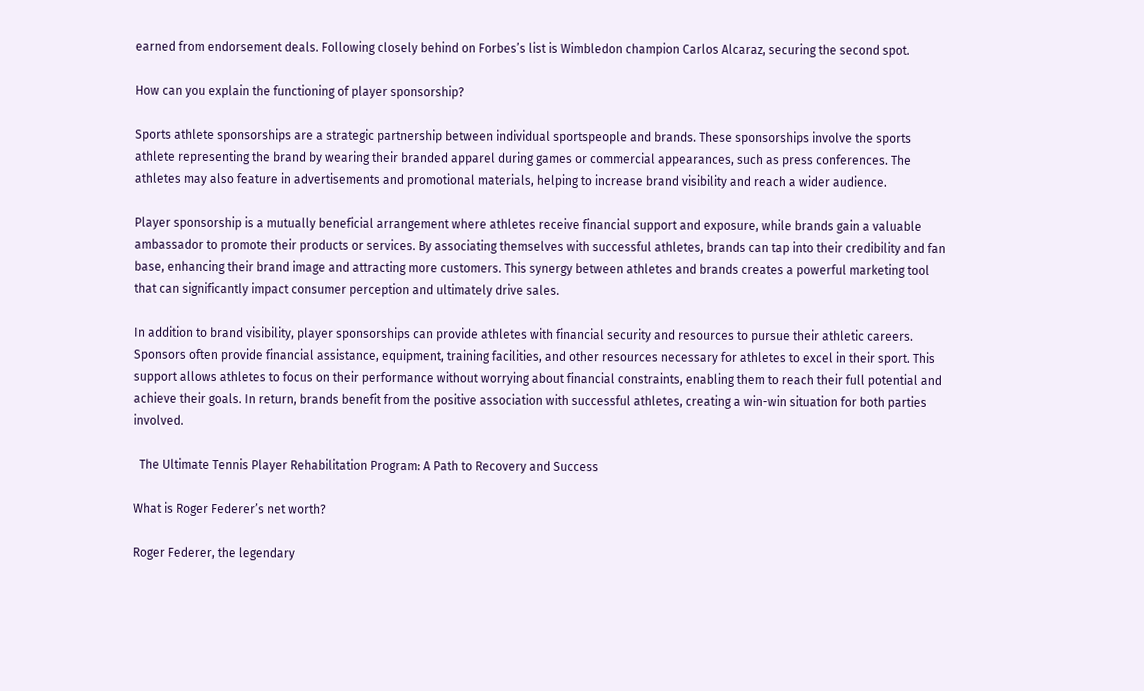earned from endorsement deals. Following closely behind on Forbes’s list is Wimbledon champion Carlos Alcaraz, securing the second spot.

How can you explain the functioning of player sponsorship?

Sports athlete sponsorships are a strategic partnership between individual sportspeople and brands. These sponsorships involve the sports athlete representing the brand by wearing their branded apparel during games or commercial appearances, such as press conferences. The athletes may also feature in advertisements and promotional materials, helping to increase brand visibility and reach a wider audience.

Player sponsorship is a mutually beneficial arrangement where athletes receive financial support and exposure, while brands gain a valuable ambassador to promote their products or services. By associating themselves with successful athletes, brands can tap into their credibility and fan base, enhancing their brand image and attracting more customers. This synergy between athletes and brands creates a powerful marketing tool that can significantly impact consumer perception and ultimately drive sales.

In addition to brand visibility, player sponsorships can provide athletes with financial security and resources to pursue their athletic careers. Sponsors often provide financial assistance, equipment, training facilities, and other resources necessary for athletes to excel in their sport. This support allows athletes to focus on their performance without worrying about financial constraints, enabling them to reach their full potential and achieve their goals. In return, brands benefit from the positive association with successful athletes, creating a win-win situation for both parties involved.

  The Ultimate Tennis Player Rehabilitation Program: A Path to Recovery and Success

What is Roger Federer’s net worth?

Roger Federer, the legendary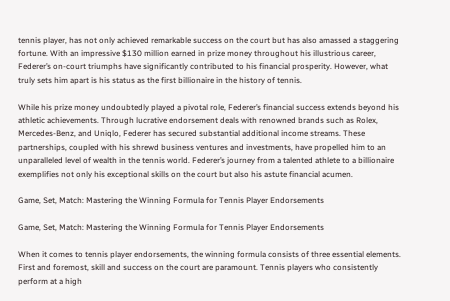tennis player, has not only achieved remarkable success on the court but has also amassed a staggering fortune. With an impressive $130 million earned in prize money throughout his illustrious career, Federer’s on-court triumphs have significantly contributed to his financial prosperity. However, what truly sets him apart is his status as the first billionaire in the history of tennis.

While his prize money undoubtedly played a pivotal role, Federer’s financial success extends beyond his athletic achievements. Through lucrative endorsement deals with renowned brands such as Rolex, Mercedes-Benz, and Uniqlo, Federer has secured substantial additional income streams. These partnerships, coupled with his shrewd business ventures and investments, have propelled him to an unparalleled level of wealth in the tennis world. Federer’s journey from a talented athlete to a billionaire exemplifies not only his exceptional skills on the court but also his astute financial acumen.

Game, Set, Match: Mastering the Winning Formula for Tennis Player Endorsements

Game, Set, Match: Mastering the Winning Formula for Tennis Player Endorsements

When it comes to tennis player endorsements, the winning formula consists of three essential elements. First and foremost, skill and success on the court are paramount. Tennis players who consistently perform at a high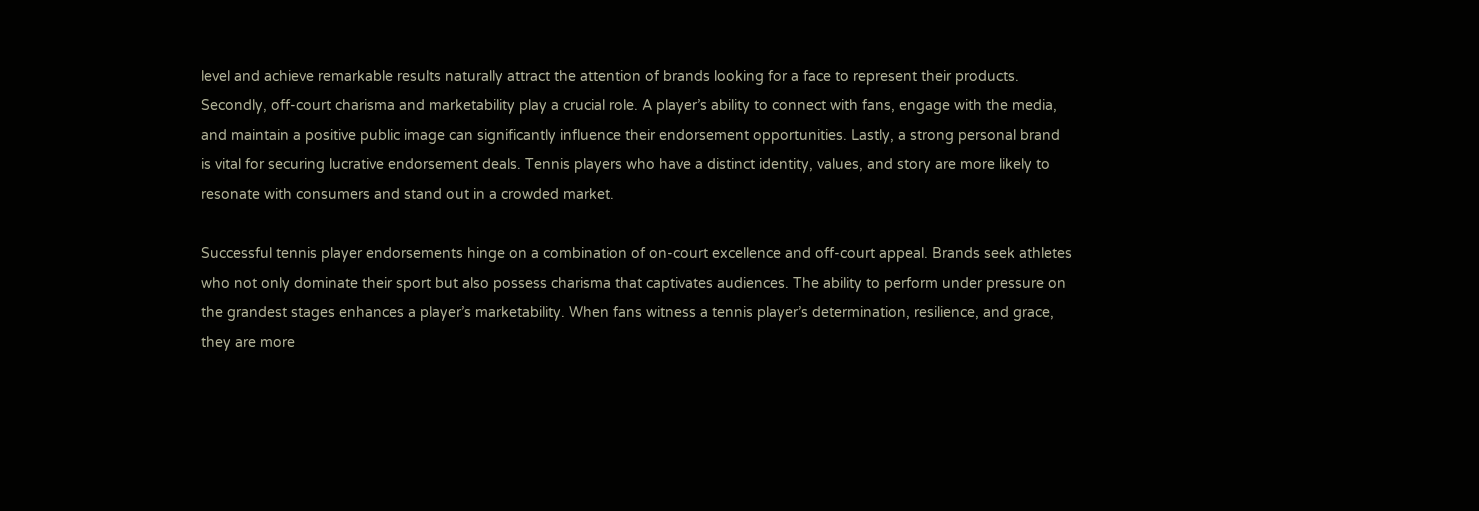level and achieve remarkable results naturally attract the attention of brands looking for a face to represent their products. Secondly, off-court charisma and marketability play a crucial role. A player’s ability to connect with fans, engage with the media, and maintain a positive public image can significantly influence their endorsement opportunities. Lastly, a strong personal brand is vital for securing lucrative endorsement deals. Tennis players who have a distinct identity, values, and story are more likely to resonate with consumers and stand out in a crowded market.

Successful tennis player endorsements hinge on a combination of on-court excellence and off-court appeal. Brands seek athletes who not only dominate their sport but also possess charisma that captivates audiences. The ability to perform under pressure on the grandest stages enhances a player’s marketability. When fans witness a tennis player’s determination, resilience, and grace, they are more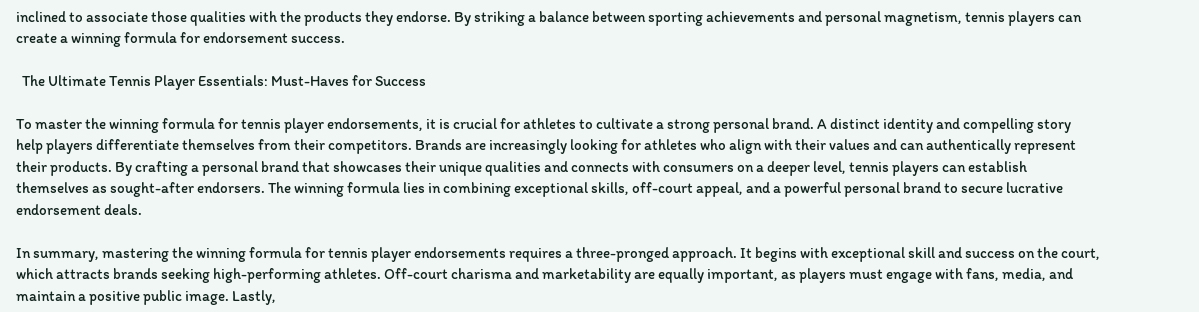inclined to associate those qualities with the products they endorse. By striking a balance between sporting achievements and personal magnetism, tennis players can create a winning formula for endorsement success.

  The Ultimate Tennis Player Essentials: Must-Haves for Success

To master the winning formula for tennis player endorsements, it is crucial for athletes to cultivate a strong personal brand. A distinct identity and compelling story help players differentiate themselves from their competitors. Brands are increasingly looking for athletes who align with their values and can authentically represent their products. By crafting a personal brand that showcases their unique qualities and connects with consumers on a deeper level, tennis players can establish themselves as sought-after endorsers. The winning formula lies in combining exceptional skills, off-court appeal, and a powerful personal brand to secure lucrative endorsement deals.

In summary, mastering the winning formula for tennis player endorsements requires a three-pronged approach. It begins with exceptional skill and success on the court, which attracts brands seeking high-performing athletes. Off-court charisma and marketability are equally important, as players must engage with fans, media, and maintain a positive public image. Lastly,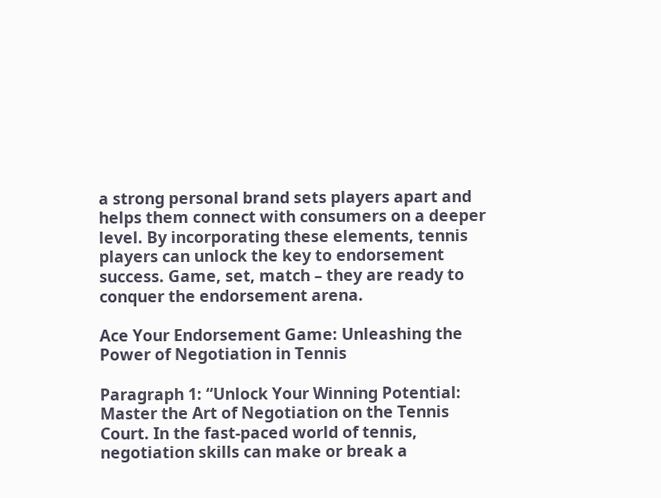a strong personal brand sets players apart and helps them connect with consumers on a deeper level. By incorporating these elements, tennis players can unlock the key to endorsement success. Game, set, match – they are ready to conquer the endorsement arena.

Ace Your Endorsement Game: Unleashing the Power of Negotiation in Tennis

Paragraph 1: “Unlock Your Winning Potential: Master the Art of Negotiation on the Tennis Court. In the fast-paced world of tennis, negotiation skills can make or break a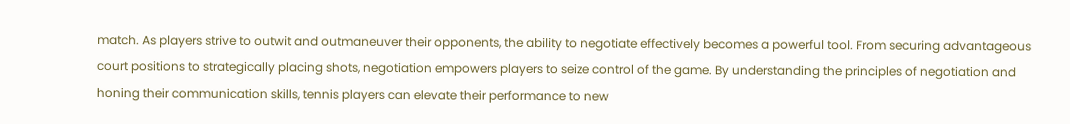match. As players strive to outwit and outmaneuver their opponents, the ability to negotiate effectively becomes a powerful tool. From securing advantageous court positions to strategically placing shots, negotiation empowers players to seize control of the game. By understanding the principles of negotiation and honing their communication skills, tennis players can elevate their performance to new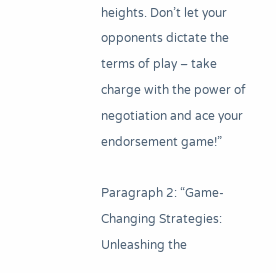heights. Don’t let your opponents dictate the terms of play – take charge with the power of negotiation and ace your endorsement game!”

Paragraph 2: “Game-Changing Strategies: Unleashing the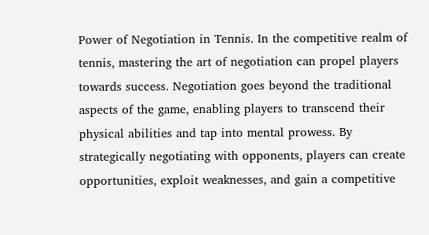Power of Negotiation in Tennis. In the competitive realm of tennis, mastering the art of negotiation can propel players towards success. Negotiation goes beyond the traditional aspects of the game, enabling players to transcend their physical abilities and tap into mental prowess. By strategically negotiating with opponents, players can create opportunities, exploit weaknesses, and gain a competitive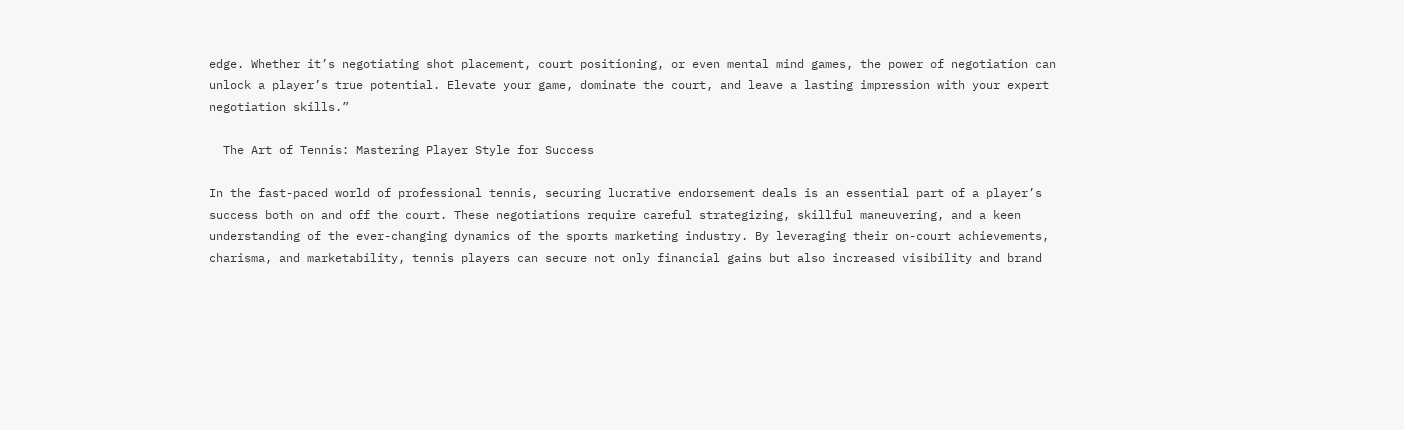edge. Whether it’s negotiating shot placement, court positioning, or even mental mind games, the power of negotiation can unlock a player’s true potential. Elevate your game, dominate the court, and leave a lasting impression with your expert negotiation skills.”

  The Art of Tennis: Mastering Player Style for Success

In the fast-paced world of professional tennis, securing lucrative endorsement deals is an essential part of a player’s success both on and off the court. These negotiations require careful strategizing, skillful maneuvering, and a keen understanding of the ever-changing dynamics of the sports marketing industry. By leveraging their on-court achievements, charisma, and marketability, tennis players can secure not only financial gains but also increased visibility and brand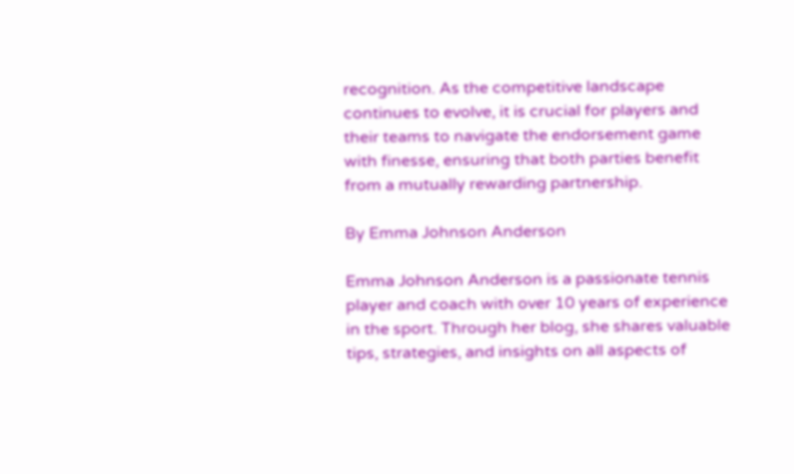recognition. As the competitive landscape continues to evolve, it is crucial for players and their teams to navigate the endorsement game with finesse, ensuring that both parties benefit from a mutually rewarding partnership.

By Emma Johnson Anderson

Emma Johnson Anderson is a passionate tennis player and coach with over 10 years of experience in the sport. Through her blog, she shares valuable tips, strategies, and insights on all aspects of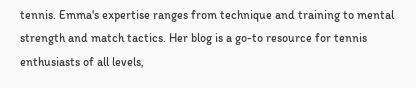tennis. Emma's expertise ranges from technique and training to mental strength and match tactics. Her blog is a go-to resource for tennis enthusiasts of all levels,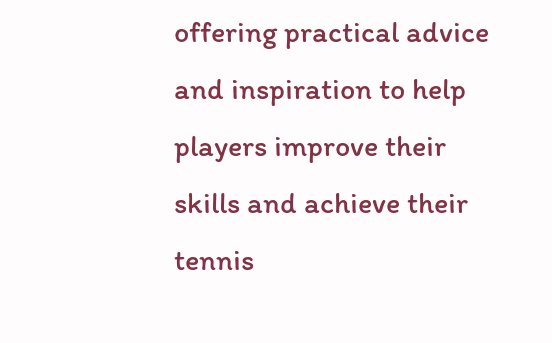offering practical advice and inspiration to help players improve their skills and achieve their tennis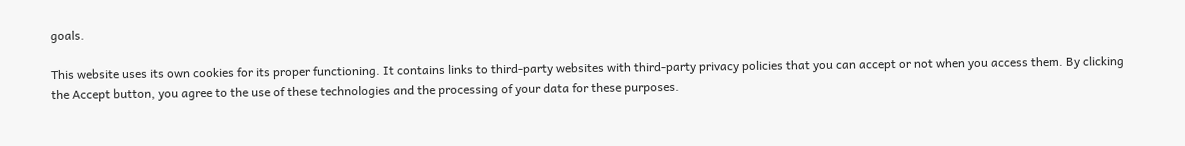goals.

This website uses its own cookies for its proper functioning. It contains links to third-party websites with third-party privacy policies that you can accept or not when you access them. By clicking the Accept button, you agree to the use of these technologies and the processing of your data for these purposes.